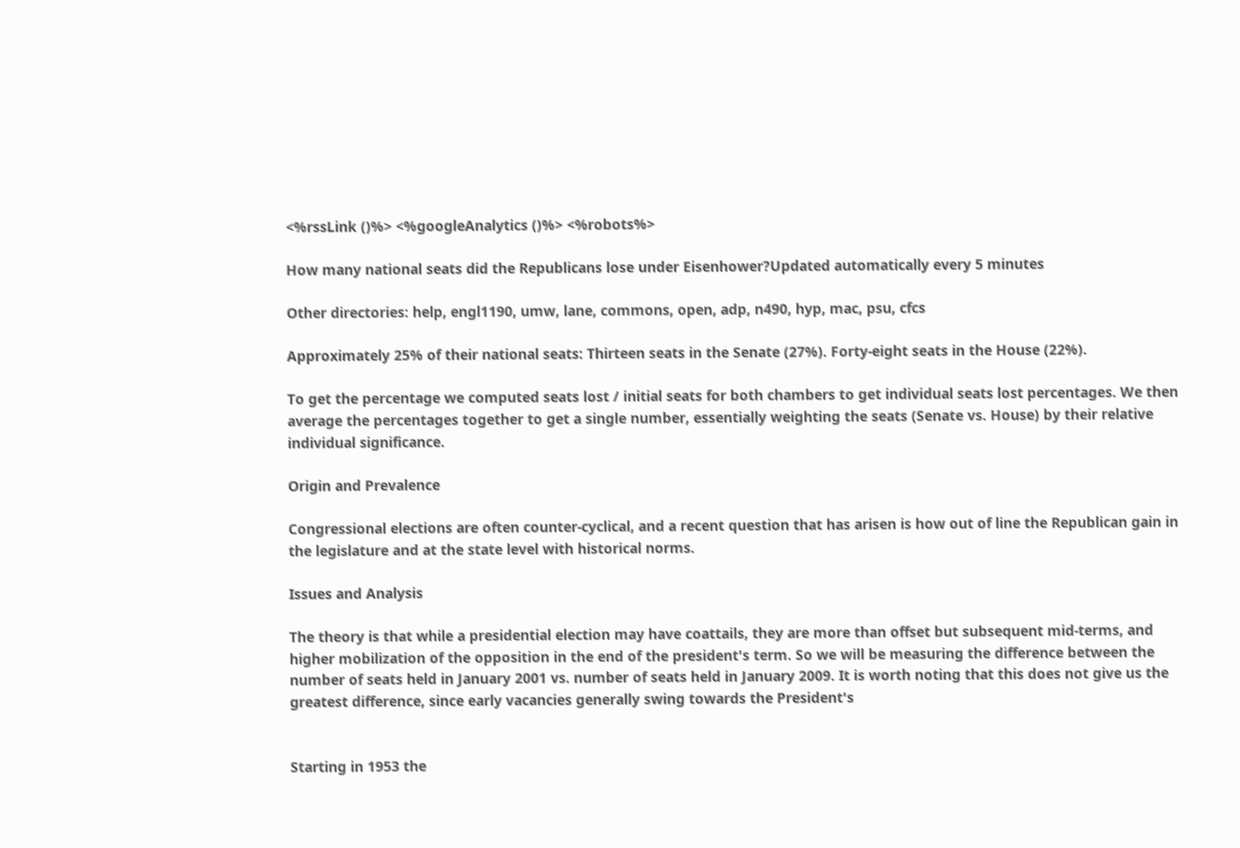<%rssLink ()%> <%googleAnalytics ()%> <%robots%>

How many national seats did the Republicans lose under Eisenhower?Updated automatically every 5 minutes

Other directories: help, engl1190, umw, lane, commons, open, adp, n490, hyp, mac, psu, cfcs

Approximately 25% of their national seats: Thirteen seats in the Senate (27%). Forty-eight seats in the House (22%).

To get the percentage we computed seats lost / initial seats for both chambers to get individual seats lost percentages. We then average the percentages together to get a single number, essentially weighting the seats (Senate vs. House) by their relative individual significance.

Origin and Prevalence

Congressional elections are often counter-cyclical, and a recent question that has arisen is how out of line the Republican gain in the legislature and at the state level with historical norms.

Issues and Analysis

The theory is that while a presidential election may have coattails, they are more than offset but subsequent mid-terms, and higher mobilization of the opposition in the end of the president's term. So we will be measuring the difference between the number of seats held in January 2001 vs. number of seats held in January 2009. It is worth noting that this does not give us the greatest difference, since early vacancies generally swing towards the President's


Starting in 1953 the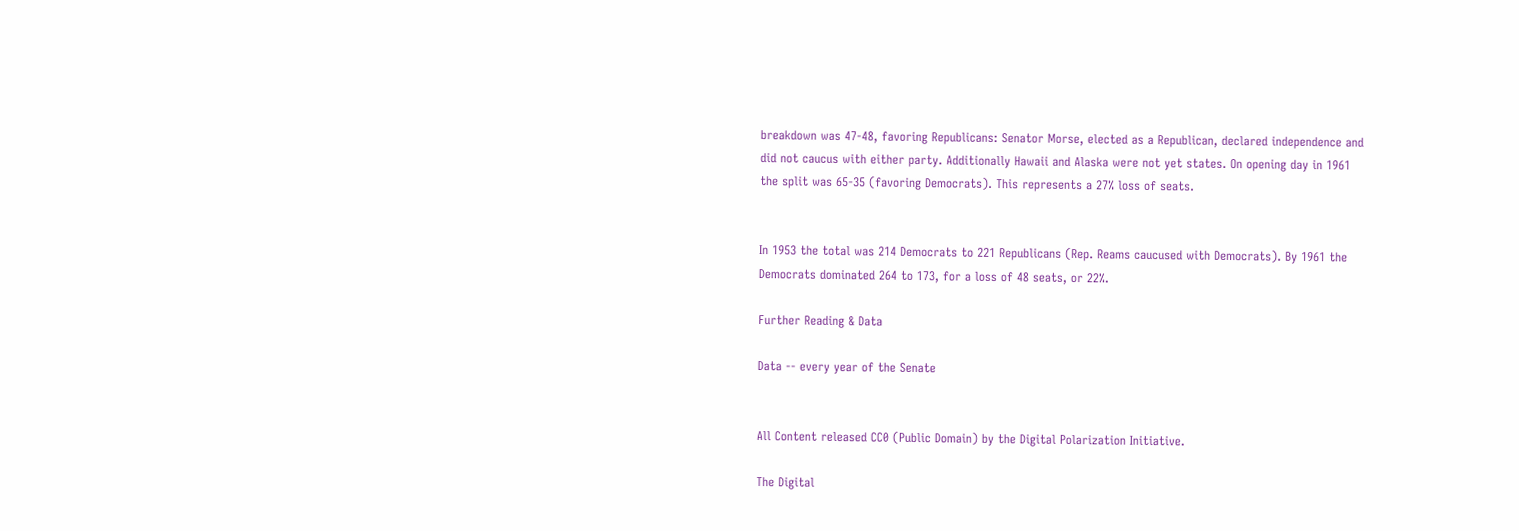breakdown was 47-48, favoring Republicans: Senator Morse, elected as a Republican, declared independence and did not caucus with either party. Additionally Hawaii and Alaska were not yet states. On opening day in 1961 the split was 65-35 (favoring Democrats). This represents a 27% loss of seats.


In 1953 the total was 214 Democrats to 221 Republicans (Rep. Reams caucused with Democrats). By 1961 the Democrats dominated 264 to 173, for a loss of 48 seats, or 22%.

Further Reading & Data

Data -- every year of the Senate


All Content released CC0 (Public Domain) by the Digital Polarization Initiative.

The Digital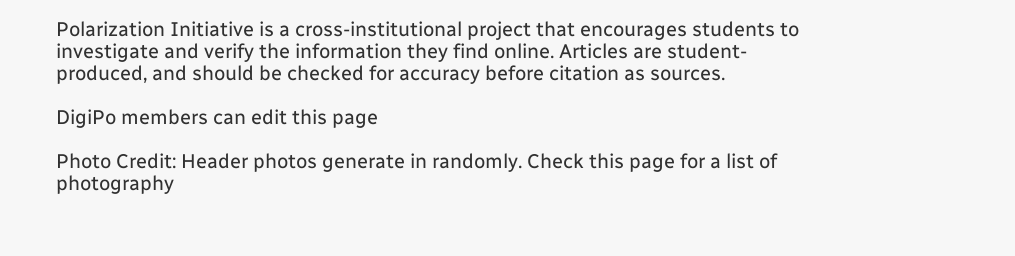Polarization Initiative is a cross-institutional project that encourages students to investigate and verify the information they find online. Articles are student-produced, and should be checked for accuracy before citation as sources.

DigiPo members can edit this page

Photo Credit: Header photos generate in randomly. Check this page for a list of photography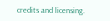credits and licensing.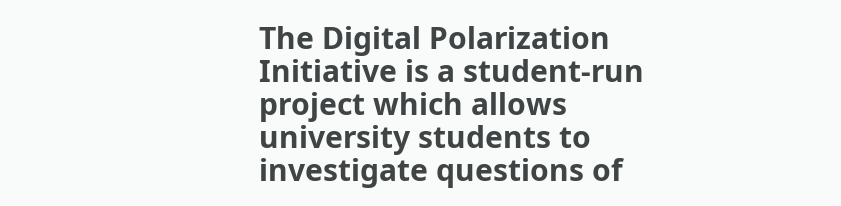The Digital Polarization Initiative is a student-run project which allows university students to investigate questions of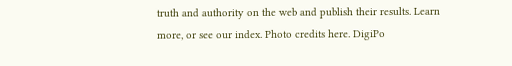truth and authority on the web and publish their results. Learn more, or see our index. Photo credits here. DigiPo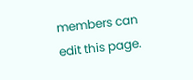members can edit this page.